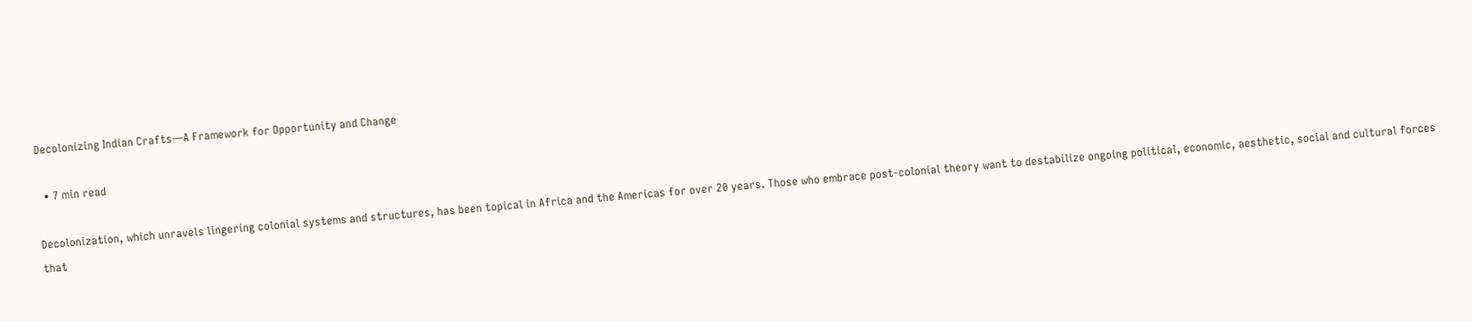Decolonizing Indian Crafts—A Framework for Opportunity and Change

  • 7 min read

Decolonization, which unravels lingering colonial systems and structures, has been topical in Africa and the Americas for over 20 years. Those who embrace post-colonial theory want to destabilize ongoing political, economic, aesthetic, social and cultural forces that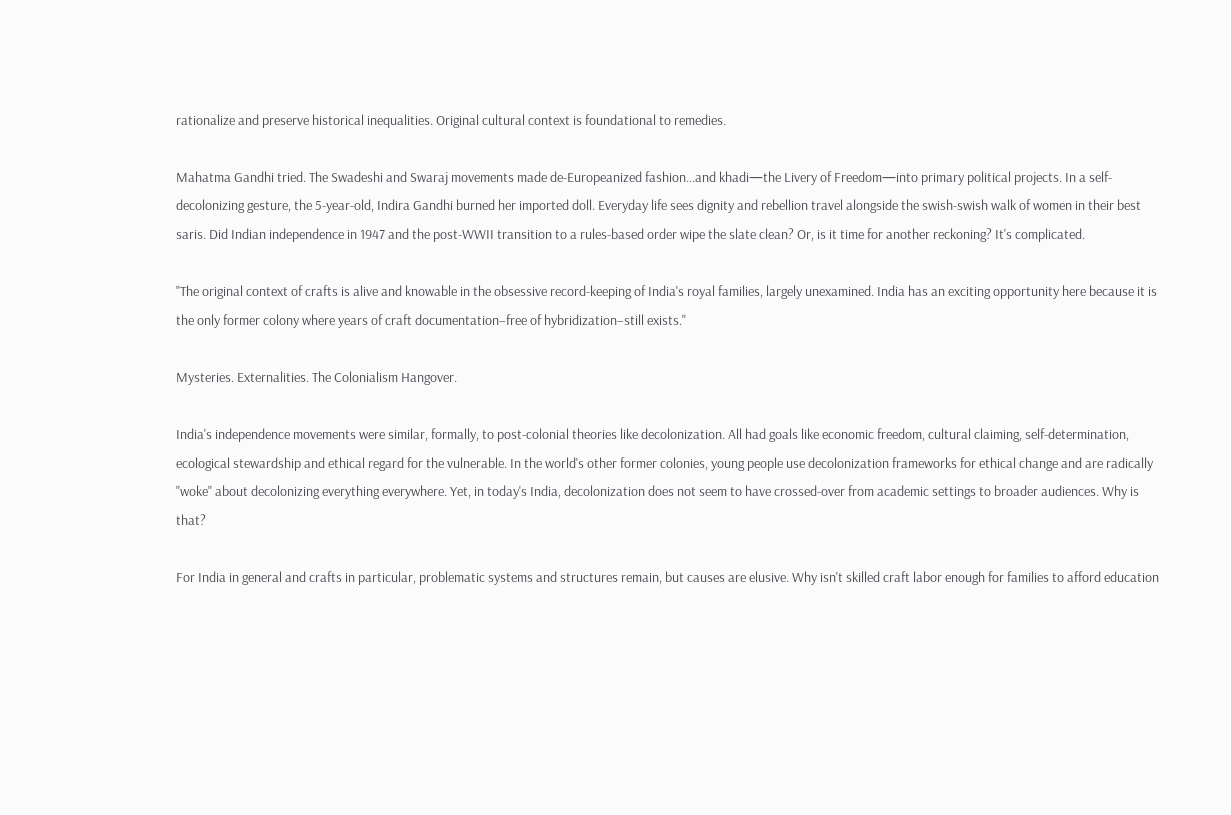rationalize and preserve historical inequalities. Original cultural context is foundational to remedies.

Mahatma Gandhi tried. The Swadeshi and Swaraj movements made de-Europeanized fashion...and khadi—the Livery of Freedom—into primary political projects. In a self-decolonizing gesture, the 5-year-old, Indira Gandhi burned her imported doll. Everyday life sees dignity and rebellion travel alongside the swish-swish walk of women in their best saris. Did Indian independence in 1947 and the post-WWII transition to a rules-based order wipe the slate clean? Or, is it time for another reckoning? It's complicated.

"The original context of crafts is alive and knowable in the obsessive record-keeping of India's royal families, largely unexamined. India has an exciting opportunity here because it is the only former colony where years of craft documentation–free of hybridization–still exists."

Mysteries. Externalities. The Colonialism Hangover.

India's independence movements were similar, formally, to post-colonial theories like decolonization. All had goals like economic freedom, cultural claiming, self-determination, ecological stewardship and ethical regard for the vulnerable. In the world's other former colonies, young people use decolonization frameworks for ethical change and are radically "woke" about decolonizing everything everywhere. Yet, in today's India, decolonization does not seem to have crossed-over from academic settings to broader audiences. Why is that?

For India in general and crafts in particular, problematic systems and structures remain, but causes are elusive. Why isn't skilled craft labor enough for families to afford education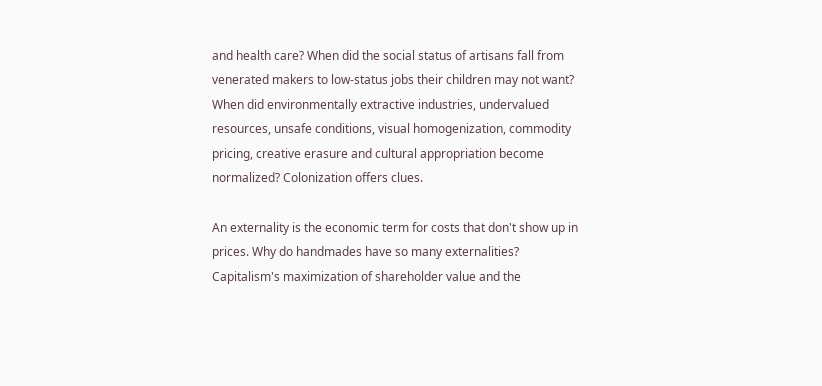and health care? When did the social status of artisans fall from venerated makers to low-status jobs their children may not want? When did environmentally extractive industries, undervalued resources, unsafe conditions, visual homogenization, commodity pricing, creative erasure and cultural appropriation become normalized? Colonization offers clues.

An externality is the economic term for costs that don't show up in prices. Why do handmades have so many externalities? Capitalism's maximization of shareholder value and the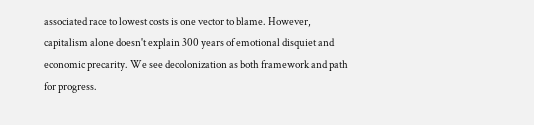associated race to lowest costs is one vector to blame. However, capitalism alone doesn't explain 300 years of emotional disquiet and economic precarity. We see decolonization as both framework and path for progress.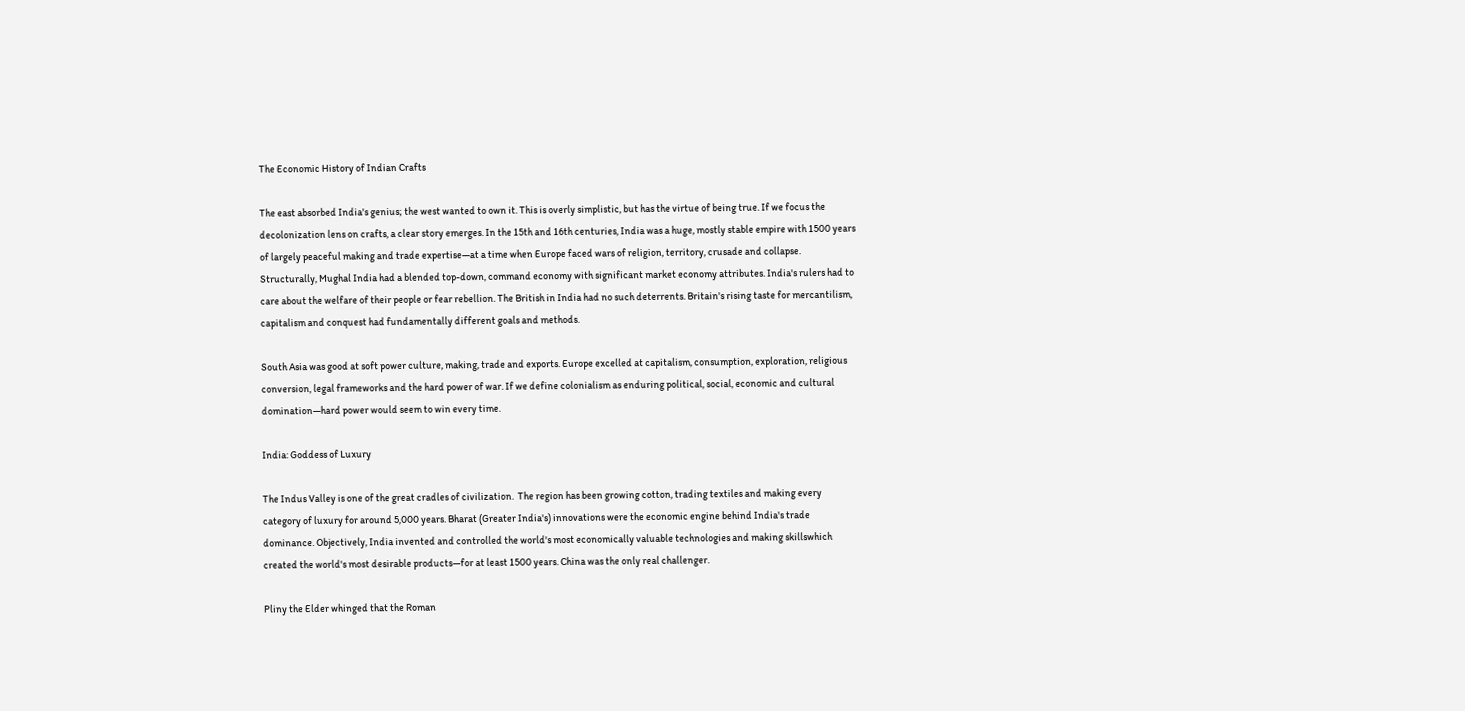The Economic History of Indian Crafts

The east absorbed India's genius; the west wanted to own it. This is overly simplistic, but has the virtue of being true. If we focus the decolonization lens on crafts, a clear story emerges. In the 15th and 16th centuries, India was a huge, mostly stable empire with 1500 years of largely peaceful making and trade expertise—at a time when Europe faced wars of religion, territory, crusade and collapse. Structurally, Mughal India had a blended top-down, command economy with significant market economy attributes. India's rulers had to care about the welfare of their people or fear rebellion. The British in India had no such deterrents. Britain's rising taste for mercantilism, capitalism and conquest had fundamentally different goals and methods.

South Asia was good at soft power culture, making, trade and exports. Europe excelled at capitalism, consumption, exploration, religious conversion, legal frameworks and the hard power of war. If we define colonialism as enduring political, social, economic and cultural domination—hard power would seem to win every time.

India: Goddess of Luxury

The Indus Valley is one of the great cradles of civilization.  The region has been growing cotton, trading textiles and making every category of luxury for around 5,000 years. Bharat (Greater India's) innovations were the economic engine behind India's trade dominance. Objectively, India invented and controlled the world's most economically valuable technologies and making skillswhich created the world's most desirable products—for at least 1500 years. China was the only real challenger.

Pliny the Elder whinged that the Roman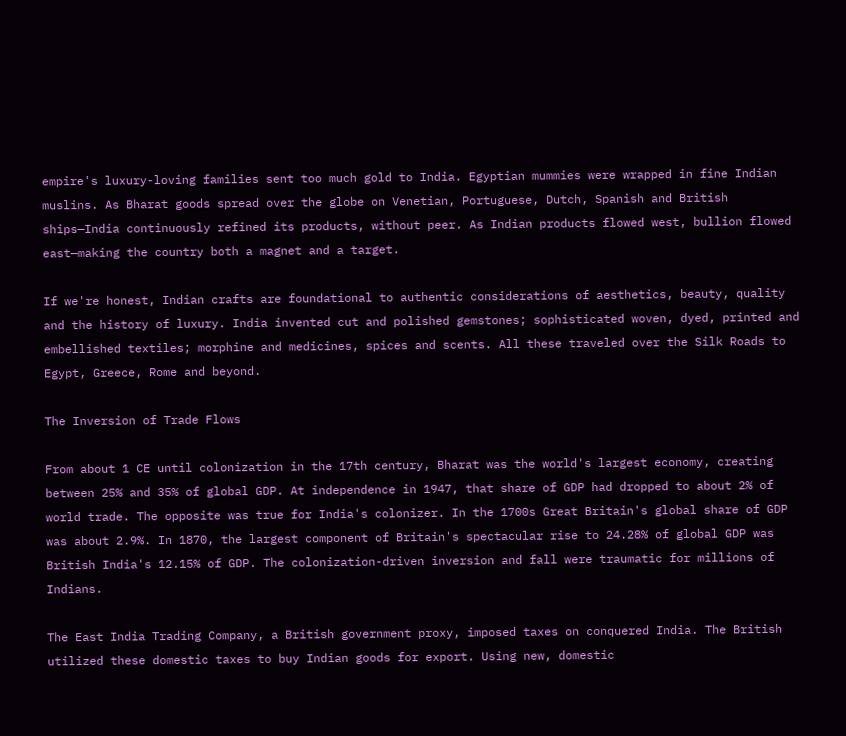empire's luxury-loving families sent too much gold to India. Egyptian mummies were wrapped in fine Indian muslins. As Bharat goods spread over the globe on Venetian, Portuguese, Dutch, Spanish and British ships—India continuously refined its products, without peer. As Indian products flowed west, bullion flowed east—making the country both a magnet and a target.

If we're honest, Indian crafts are foundational to authentic considerations of aesthetics, beauty, quality and the history of luxury. India invented cut and polished gemstones; sophisticated woven, dyed, printed and embellished textiles; morphine and medicines, spices and scents. All these traveled over the Silk Roads to Egypt, Greece, Rome and beyond.

The Inversion of Trade Flows

From about 1 CE until colonization in the 17th century, Bharat was the world's largest economy, creating between 25% and 35% of global GDP. At independence in 1947, that share of GDP had dropped to about 2% of world trade. The opposite was true for India's colonizer. In the 1700s Great Britain's global share of GDP was about 2.9%. In 1870, the largest component of Britain's spectacular rise to 24.28% of global GDP was British India's 12.15% of GDP. The colonization-driven inversion and fall were traumatic for millions of Indians.

The East India Trading Company, a British government proxy, imposed taxes on conquered India. The British utilized these domestic taxes to buy Indian goods for export. Using new, domestic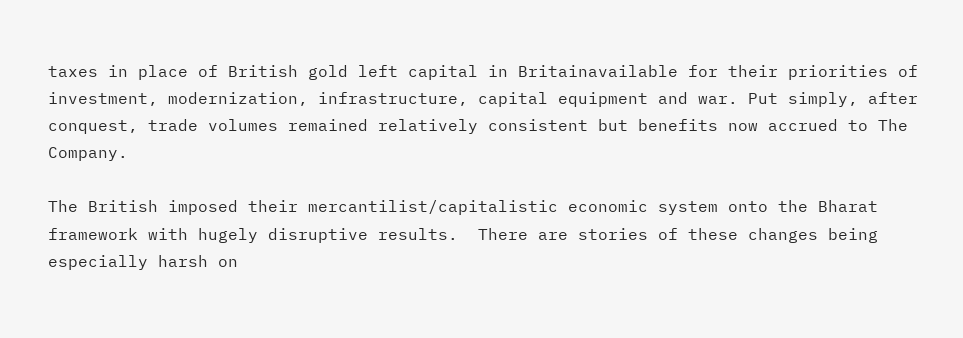taxes in place of British gold left capital in Britainavailable for their priorities of investment, modernization, infrastructure, capital equipment and war. Put simply, after conquest, trade volumes remained relatively consistent but benefits now accrued to The Company.

The British imposed their mercantilist/capitalistic economic system onto the Bharat framework with hugely disruptive results.  There are stories of these changes being especially harsh on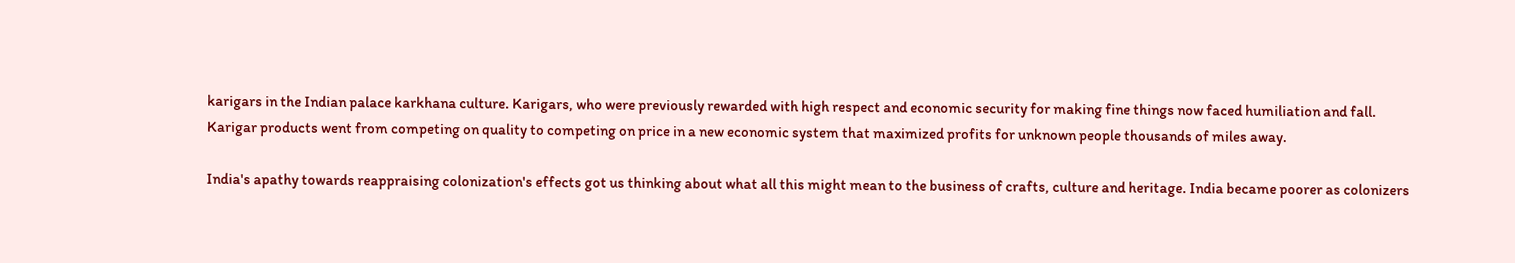karigars in the Indian palace karkhana culture. Karigars, who were previously rewarded with high respect and economic security for making fine things now faced humiliation and fall. Karigar products went from competing on quality to competing on price in a new economic system that maximized profits for unknown people thousands of miles away.

India's apathy towards reappraising colonization's effects got us thinking about what all this might mean to the business of crafts, culture and heritage. India became poorer as colonizers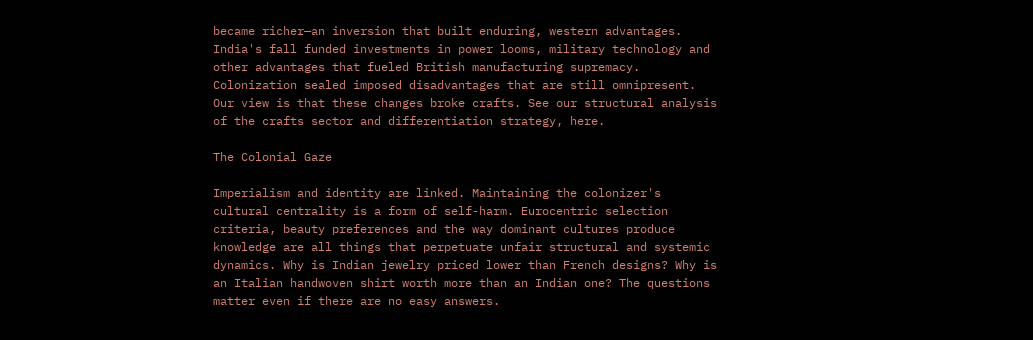became richer—an inversion that built enduring, western advantages. India's fall funded investments in power looms, military technology and other advantages that fueled British manufacturing supremacy. Colonization sealed imposed disadvantages that are still omnipresent. Our view is that these changes broke crafts. See our structural analysis of the crafts sector and differentiation strategy, here.

The Colonial Gaze

Imperialism and identity are linked. Maintaining the colonizer's cultural centrality is a form of self-harm. Eurocentric selection criteria, beauty preferences and the way dominant cultures produce knowledge are all things that perpetuate unfair structural and systemic dynamics. Why is Indian jewelry priced lower than French designs? Why is an Italian handwoven shirt worth more than an Indian one? The questions matter even if there are no easy answers.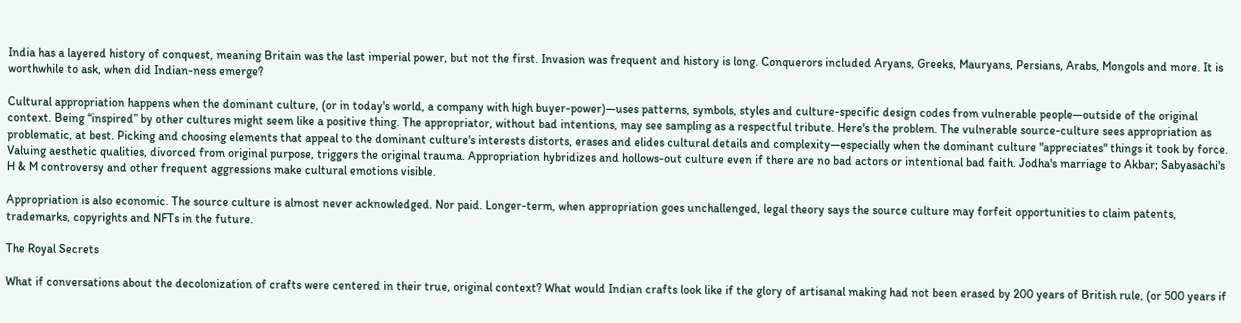India has a layered history of conquest, meaning Britain was the last imperial power, but not the first. Invasion was frequent and history is long. Conquerors included Aryans, Greeks, Mauryans, Persians, Arabs, Mongols and more. It is worthwhile to ask, when did Indian-ness emerge?

Cultural appropriation happens when the dominant culture, (or in today's world, a company with high buyer-power)—uses patterns, symbols, styles and culture-specific design codes from vulnerable people—outside of the original context. Being “inspired” by other cultures might seem like a positive thing. The appropriator, without bad intentions, may see sampling as a respectful tribute. Here's the problem. The vulnerable source-culture sees appropriation as problematic, at best. Picking and choosing elements that appeal to the dominant culture's interests distorts, erases and elides cultural details and complexity—especially when the dominant culture "appreciates" things it took by force. Valuing aesthetic qualities, divorced from original purpose, triggers the original trauma. Appropriation hybridizes and hollows-out culture even if there are no bad actors or intentional bad faith. Jodha's marriage to Akbar; Sabyasachi's H & M controversy and other frequent aggressions make cultural emotions visible.

Appropriation is also economic. The source culture is almost never acknowledged. Nor paid. Longer-term, when appropriation goes unchallenged, legal theory says the source culture may forfeit opportunities to claim patents, trademarks, copyrights and NFTs in the future.

The Royal Secrets

What if conversations about the decolonization of crafts were centered in their true, original context? What would Indian crafts look like if the glory of artisanal making had not been erased by 200 years of British rule, (or 500 years if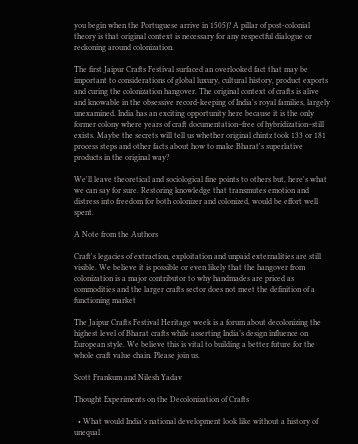you begin when the Portuguese arrive in 1505)? A pillar of post-colonial theory is that original context is necessary for any respectful dialogue or reckoning around colonization.

The first Jaipur Crafts Festival surfaced an overlooked fact that may be important to considerations of global luxury, cultural history, product exports and curing the colonization hangover. The original context of crafts is alive and knowable in the obsessive record-keeping of India's royal families, largely unexamined. India has an exciting opportunity here because it is the only former colony where years of craft documentation–free of hybridization–still exists. Maybe the secrets will tell us whether original chintz took 133 or 181 process steps and other facts about how to make Bharat's superlative products in the original way?

We'll leave theoretical and sociological fine points to others but, here's what we can say for sure. Restoring knowledge that transmutes emotion and distress into freedom for both colonizer and colonized, would be effort well spent.

A Note from the Authors

Craft's legacies of extraction, exploitation and unpaid externalities are still visible. We believe it is possible or even likely that the hangover from colonization is a major contributor to why handmades are priced as commodities and the larger crafts sector does not meet the definition of a functioning market

The Jaipur Crafts Festival Heritage week is a forum about decolonizing the highest level of Bharat crafts while asserting India’s design influence on European style. We believe this is vital to building a better future for the whole craft value chain. Please join us.

Scott Frankum and Nilesh Yadav

Thought Experiments on the Decolonization of Crafts

  • What would India's national development look like without a history of unequal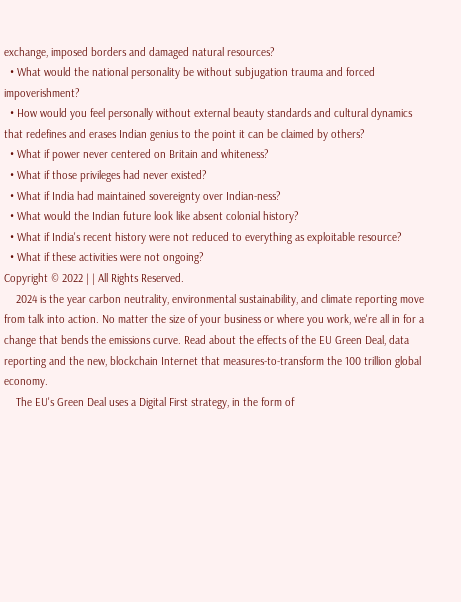exchange, imposed borders and damaged natural resources?
  • What would the national personality be without subjugation trauma and forced impoverishment?
  • How would you feel personally without external beauty standards and cultural dynamics that redefines and erases Indian genius to the point it can be claimed by others?
  • What if power never centered on Britain and whiteness?
  • What if those privileges had never existed?
  • What if India had maintained sovereignty over Indian-ness?
  • What would the Indian future look like absent colonial history?
  • What if India's recent history were not reduced to everything as exploitable resource?
  • What if these activities were not ongoing?
Copyright © 2022 | | All Rights Reserved.
    2024 is the year carbon neutrality, environmental sustainability, and climate reporting move from talk into action. No matter the size of your business or where you work, we're all in for a change that bends the emissions curve. Read about the effects of the EU Green Deal, data reporting and the new, blockchain Internet that measures-to-transform the 100 trillion global economy.
    The EU's Green Deal uses a Digital First strategy, in the form of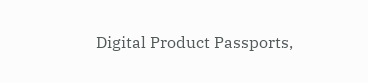Digital Product Passports,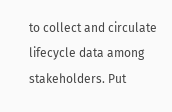to collect and circulate lifecycle data among stakeholders. Put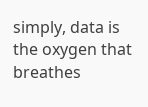simply, data is the oxygen that breathes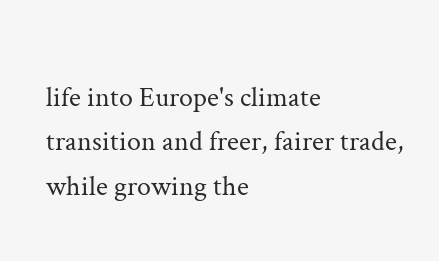life into Europe's climate transition and freer, fairer trade, while growing the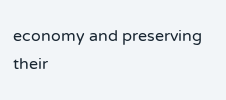economy and preserving their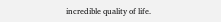incredible quality of life.